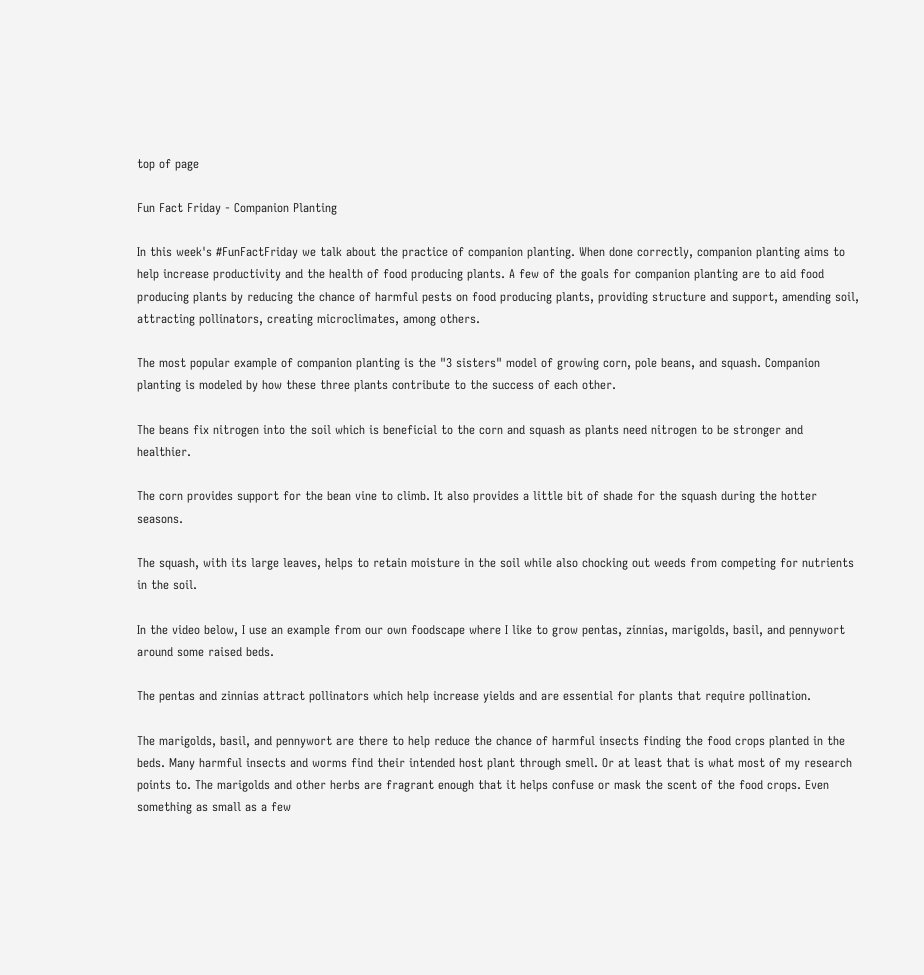top of page

Fun Fact Friday - Companion Planting

In this week's #FunFactFriday we talk about the practice of companion planting. When done correctly, companion planting aims to help increase productivity and the health of food producing plants. A few of the goals for companion planting are to aid food producing plants by reducing the chance of harmful pests on food producing plants, providing structure and support, amending soil, attracting pollinators, creating microclimates, among others.

The most popular example of companion planting is the "3 sisters" model of growing corn, pole beans, and squash. Companion planting is modeled by how these three plants contribute to the success of each other.

The beans fix nitrogen into the soil which is beneficial to the corn and squash as plants need nitrogen to be stronger and healthier.

The corn provides support for the bean vine to climb. It also provides a little bit of shade for the squash during the hotter seasons.

The squash, with its large leaves, helps to retain moisture in the soil while also chocking out weeds from competing for nutrients in the soil.

In the video below, I use an example from our own foodscape where I like to grow pentas, zinnias, marigolds, basil, and pennywort around some raised beds.

The pentas and zinnias attract pollinators which help increase yields and are essential for plants that require pollination.

The marigolds, basil, and pennywort are there to help reduce the chance of harmful insects finding the food crops planted in the beds. Many harmful insects and worms find their intended host plant through smell. Or at least that is what most of my research points to. The marigolds and other herbs are fragrant enough that it helps confuse or mask the scent of the food crops. Even something as small as a few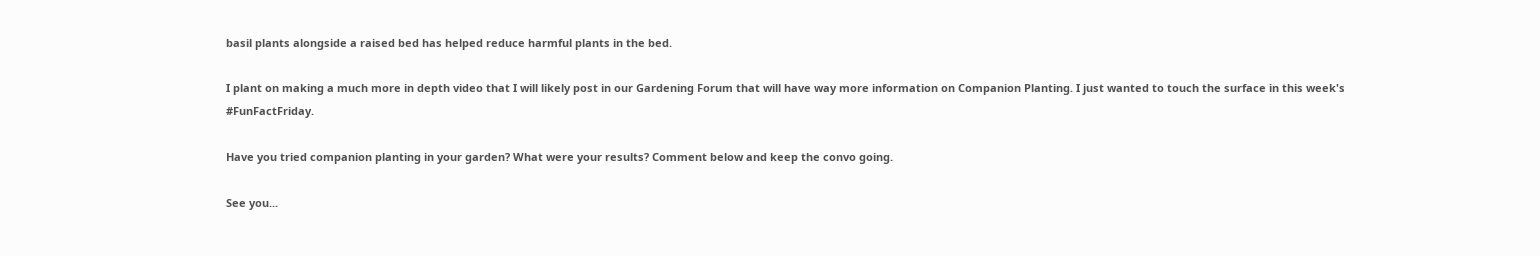basil plants alongside a raised bed has helped reduce harmful plants in the bed.

I plant on making a much more in depth video that I will likely post in our Gardening Forum that will have way more information on Companion Planting. I just wanted to touch the surface in this week's #FunFactFriday.

Have you tried companion planting in your garden? What were your results? Comment below and keep the convo going.

See you...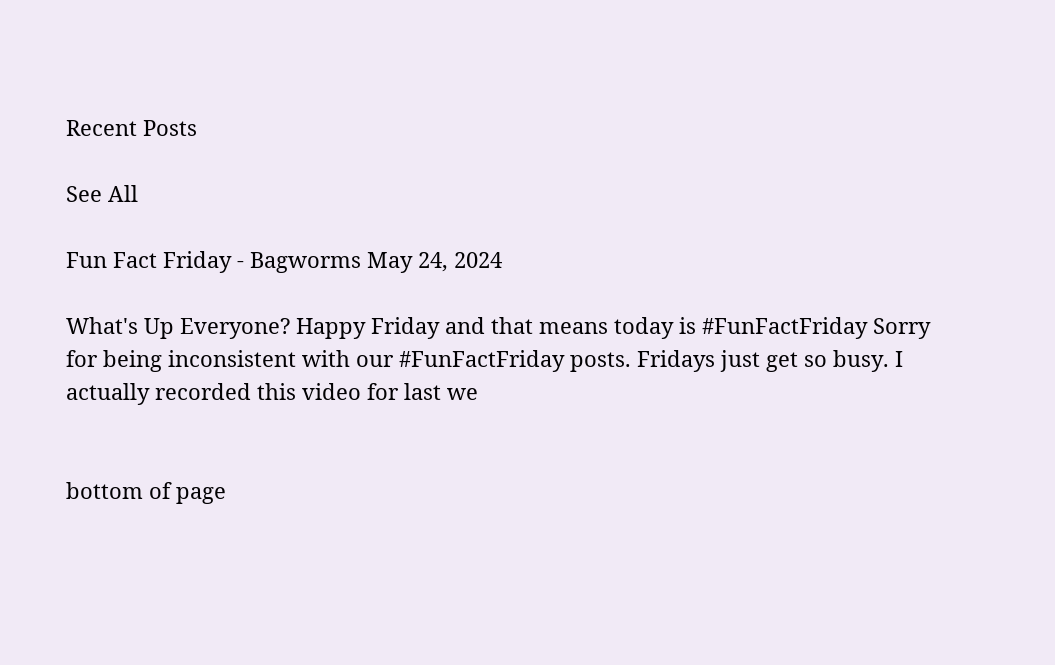Recent Posts

See All

Fun Fact Friday - Bagworms May 24, 2024

What's Up Everyone? Happy Friday and that means today is #FunFactFriday Sorry for being inconsistent with our #FunFactFriday posts. Fridays just get so busy. I actually recorded this video for last we


bottom of page